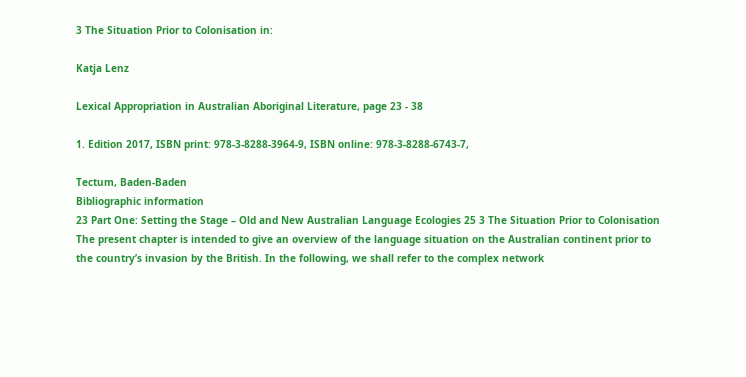3 The Situation Prior to Colonisation in:

Katja Lenz

Lexical Appropriation in Australian Aboriginal Literature, page 23 - 38

1. Edition 2017, ISBN print: 978-3-8288-3964-9, ISBN online: 978-3-8288-6743-7,

Tectum, Baden-Baden
Bibliographic information
23 Part One: Setting the Stage – Old and New Australian Language Ecologies 25 3 The Situation Prior to Colonisation The present chapter is intended to give an overview of the language situation on the Australian continent prior to the country’s invasion by the British. In the following, we shall refer to the complex network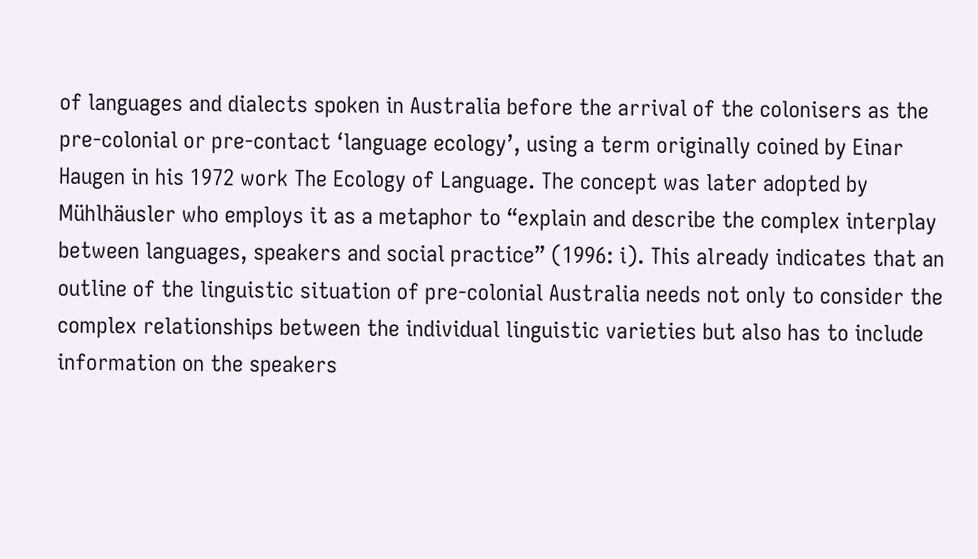of languages and dialects spoken in Australia before the arrival of the colonisers as the pre-colonial or pre-contact ‘language ecology’, using a term originally coined by Einar Haugen in his 1972 work The Ecology of Language. The concept was later adopted by Mühlhäusler who employs it as a metaphor to “explain and describe the complex interplay between languages, speakers and social practice” (1996: i). This already indicates that an outline of the linguistic situation of pre-colonial Australia needs not only to consider the complex relationships between the individual linguistic varieties but also has to include information on the speakers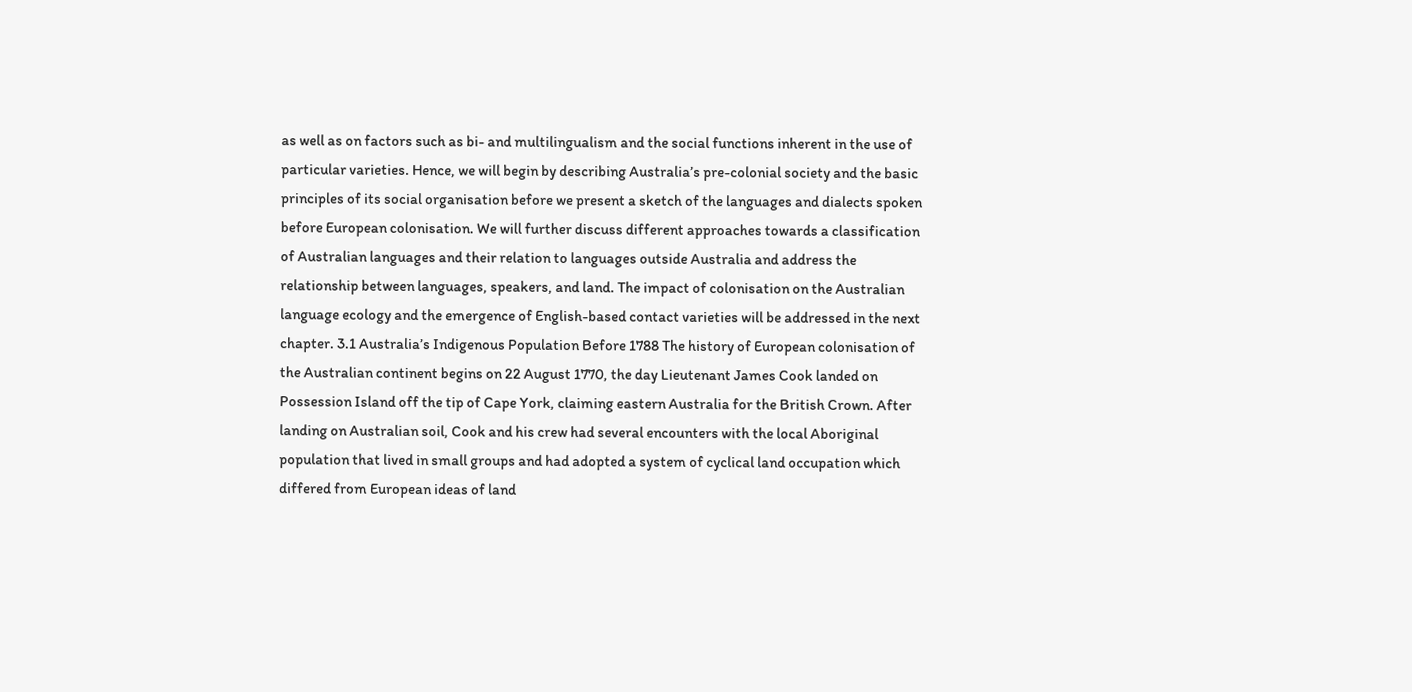as well as on factors such as bi- and multilingualism and the social functions inherent in the use of particular varieties. Hence, we will begin by describing Australia’s pre-colonial society and the basic principles of its social organisation before we present a sketch of the languages and dialects spoken before European colonisation. We will further discuss different approaches towards a classification of Australian languages and their relation to languages outside Australia and address the relationship between languages, speakers, and land. The impact of colonisation on the Australian language ecology and the emergence of English-based contact varieties will be addressed in the next chapter. 3.1 Australia’s Indigenous Population Before 1788 The history of European colonisation of the Australian continent begins on 22 August 1770, the day Lieutenant James Cook landed on Possession Island off the tip of Cape York, claiming eastern Australia for the British Crown. After landing on Australian soil, Cook and his crew had several encounters with the local Aboriginal population that lived in small groups and had adopted a system of cyclical land occupation which differed from European ideas of land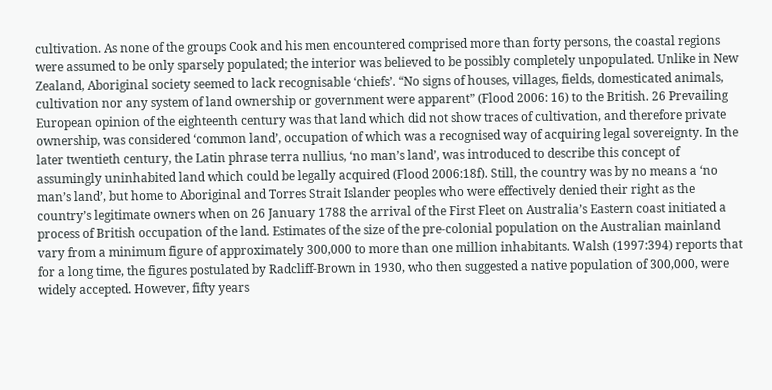cultivation. As none of the groups Cook and his men encountered comprised more than forty persons, the coastal regions were assumed to be only sparsely populated; the interior was believed to be possibly completely unpopulated. Unlike in New Zealand, Aboriginal society seemed to lack recognisable ‘chiefs’. “No signs of houses, villages, fields, domesticated animals, cultivation nor any system of land ownership or government were apparent” (Flood 2006: 16) to the British. 26 Prevailing European opinion of the eighteenth century was that land which did not show traces of cultivation, and therefore private ownership, was considered ‘common land’, occupation of which was a recognised way of acquiring legal sovereignty. In the later twentieth century, the Latin phrase terra nullius, ‘no man’s land’, was introduced to describe this concept of assumingly uninhabited land which could be legally acquired (Flood 2006:18f). Still, the country was by no means a ‘no man’s land’, but home to Aboriginal and Torres Strait Islander peoples who were effectively denied their right as the country’s legitimate owners when on 26 January 1788 the arrival of the First Fleet on Australia’s Eastern coast initiated a process of British occupation of the land. Estimates of the size of the pre-colonial population on the Australian mainland vary from a minimum figure of approximately 300,000 to more than one million inhabitants. Walsh (1997:394) reports that for a long time, the figures postulated by Radcliff-Brown in 1930, who then suggested a native population of 300,000, were widely accepted. However, fifty years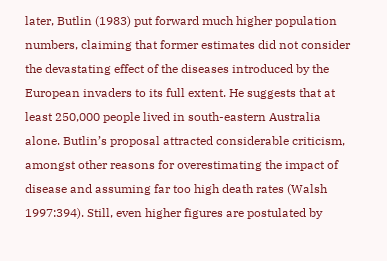later, Butlin (1983) put forward much higher population numbers, claiming that former estimates did not consider the devastating effect of the diseases introduced by the European invaders to its full extent. He suggests that at least 250,000 people lived in south-eastern Australia alone. Butlin’s proposal attracted considerable criticism, amongst other reasons for overestimating the impact of disease and assuming far too high death rates (Walsh 1997:394). Still, even higher figures are postulated by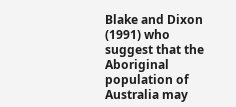Blake and Dixon (1991) who suggest that the Aboriginal population of Australia may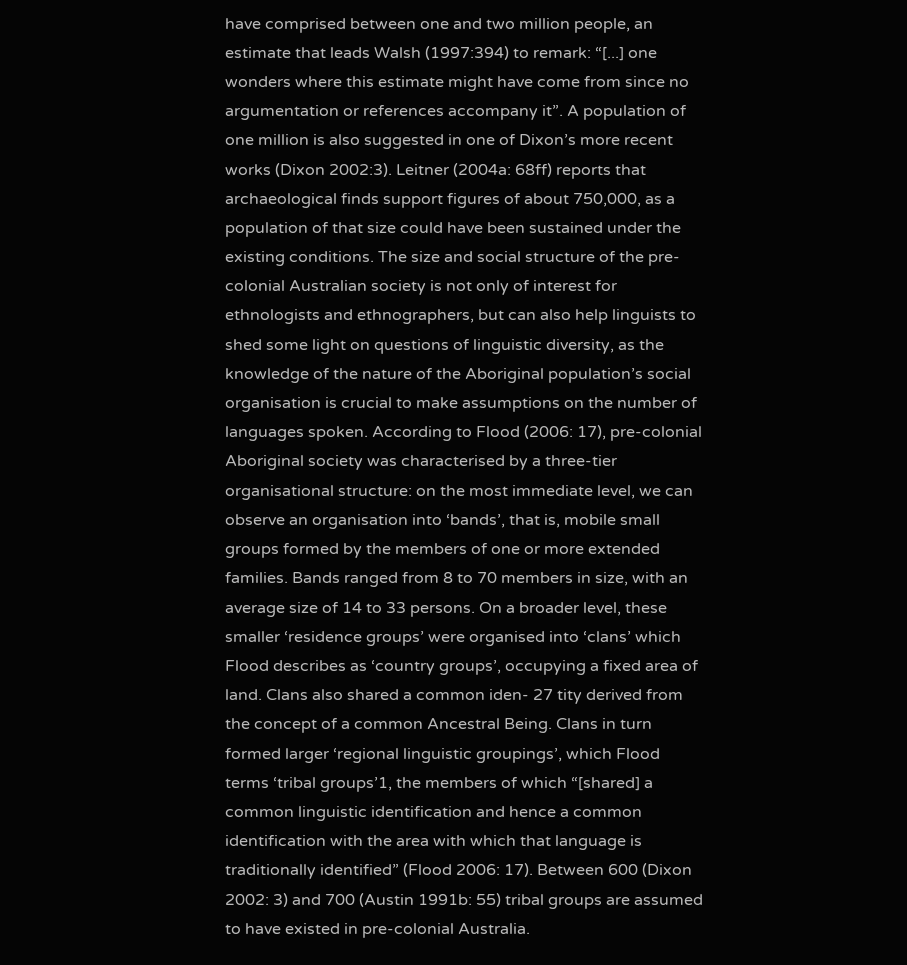have comprised between one and two million people, an estimate that leads Walsh (1997:394) to remark: “[...] one wonders where this estimate might have come from since no argumentation or references accompany it”. A population of one million is also suggested in one of Dixon’s more recent works (Dixon 2002:3). Leitner (2004a: 68ff) reports that archaeological finds support figures of about 750,000, as a population of that size could have been sustained under the existing conditions. The size and social structure of the pre-colonial Australian society is not only of interest for ethnologists and ethnographers, but can also help linguists to shed some light on questions of linguistic diversity, as the knowledge of the nature of the Aboriginal population’s social organisation is crucial to make assumptions on the number of languages spoken. According to Flood (2006: 17), pre-colonial Aboriginal society was characterised by a three-tier organisational structure: on the most immediate level, we can observe an organisation into ‘bands’, that is, mobile small groups formed by the members of one or more extended families. Bands ranged from 8 to 70 members in size, with an average size of 14 to 33 persons. On a broader level, these smaller ‘residence groups’ were organised into ‘clans’ which Flood describes as ‘country groups’, occupying a fixed area of land. Clans also shared a common iden- 27 tity derived from the concept of a common Ancestral Being. Clans in turn formed larger ‘regional linguistic groupings’, which Flood terms ‘tribal groups’1, the members of which “[shared] a common linguistic identification and hence a common identification with the area with which that language is traditionally identified” (Flood 2006: 17). Between 600 (Dixon 2002: 3) and 700 (Austin 1991b: 55) tribal groups are assumed to have existed in pre-colonial Australia.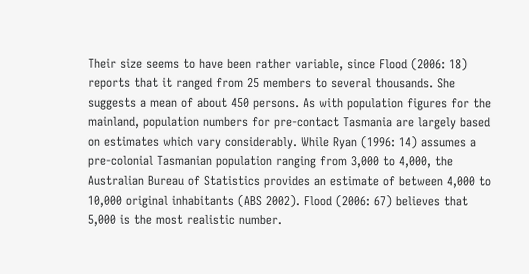Their size seems to have been rather variable, since Flood (2006: 18) reports that it ranged from 25 members to several thousands. She suggests a mean of about 450 persons. As with population figures for the mainland, population numbers for pre-contact Tasmania are largely based on estimates which vary considerably. While Ryan (1996: 14) assumes a pre-colonial Tasmanian population ranging from 3,000 to 4,000, the Australian Bureau of Statistics provides an estimate of between 4,000 to 10,000 original inhabitants (ABS 2002). Flood (2006: 67) believes that 5,000 is the most realistic number.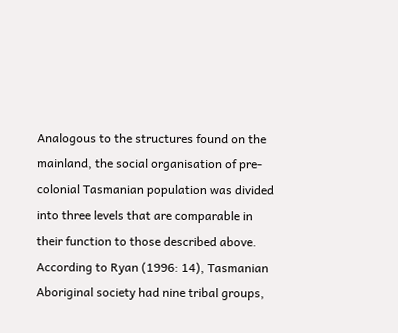Analogous to the structures found on the mainland, the social organisation of pre-colonial Tasmanian population was divided into three levels that are comparable in their function to those described above. According to Ryan (1996: 14), Tasmanian Aboriginal society had nine tribal groups,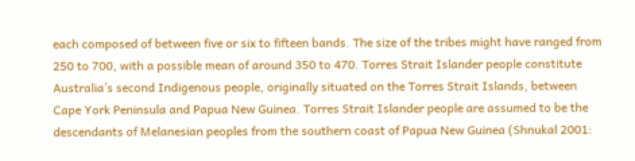each composed of between five or six to fifteen bands. The size of the tribes might have ranged from 250 to 700, with a possible mean of around 350 to 470. Torres Strait Islander people constitute Australia’s second Indigenous people, originally situated on the Torres Strait Islands, between Cape York Peninsula and Papua New Guinea. Torres Strait Islander people are assumed to be the descendants of Melanesian peoples from the southern coast of Papua New Guinea (Shnukal 2001: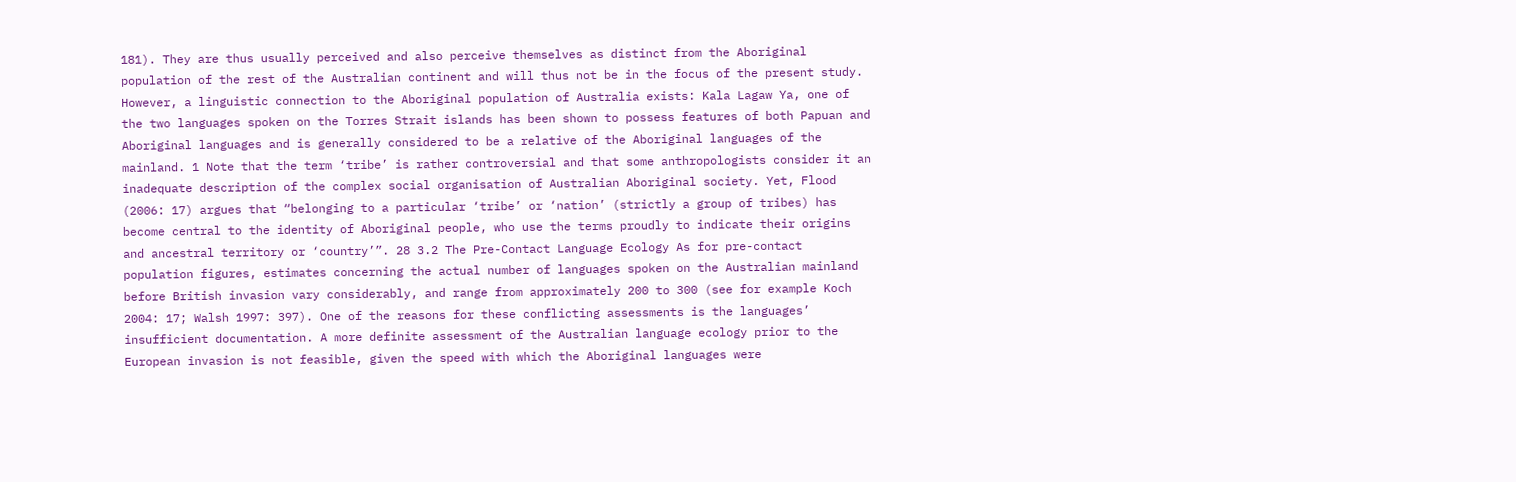181). They are thus usually perceived and also perceive themselves as distinct from the Aboriginal population of the rest of the Australian continent and will thus not be in the focus of the present study. However, a linguistic connection to the Aboriginal population of Australia exists: Kala Lagaw Ya, one of the two languages spoken on the Torres Strait islands has been shown to possess features of both Papuan and Aboriginal languages and is generally considered to be a relative of the Aboriginal languages of the mainland. 1 Note that the term ‘tribe’ is rather controversial and that some anthropologists consider it an inadequate description of the complex social organisation of Australian Aboriginal society. Yet, Flood (2006: 17) argues that “belonging to a particular ‘tribe’ or ‘nation’ (strictly a group of tribes) has become central to the identity of Aboriginal people, who use the terms proudly to indicate their origins and ancestral territory or ‘country’”. 28 3.2 The Pre-Contact Language Ecology As for pre-contact population figures, estimates concerning the actual number of languages spoken on the Australian mainland before British invasion vary considerably, and range from approximately 200 to 300 (see for example Koch 2004: 17; Walsh 1997: 397). One of the reasons for these conflicting assessments is the languages’ insufficient documentation. A more definite assessment of the Australian language ecology prior to the European invasion is not feasible, given the speed with which the Aboriginal languages were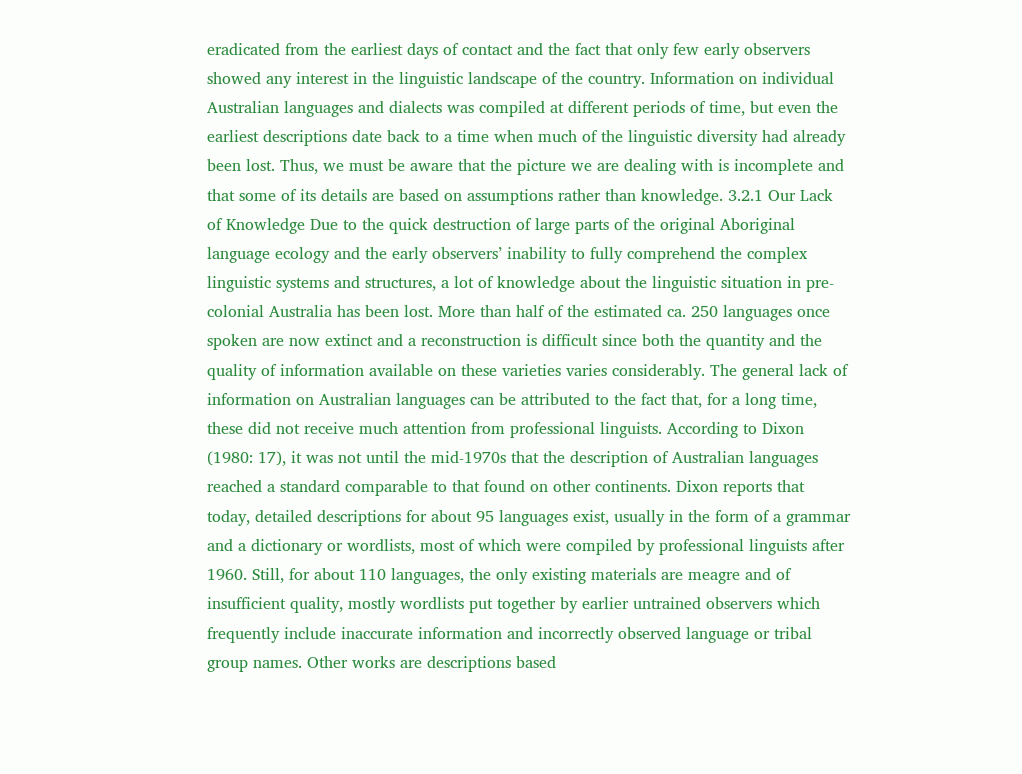eradicated from the earliest days of contact and the fact that only few early observers showed any interest in the linguistic landscape of the country. Information on individual Australian languages and dialects was compiled at different periods of time, but even the earliest descriptions date back to a time when much of the linguistic diversity had already been lost. Thus, we must be aware that the picture we are dealing with is incomplete and that some of its details are based on assumptions rather than knowledge. 3.2.1 Our Lack of Knowledge Due to the quick destruction of large parts of the original Aboriginal language ecology and the early observers’ inability to fully comprehend the complex linguistic systems and structures, a lot of knowledge about the linguistic situation in pre-colonial Australia has been lost. More than half of the estimated ca. 250 languages once spoken are now extinct and a reconstruction is difficult since both the quantity and the quality of information available on these varieties varies considerably. The general lack of information on Australian languages can be attributed to the fact that, for a long time, these did not receive much attention from professional linguists. According to Dixon (1980: 17), it was not until the mid-1970s that the description of Australian languages reached a standard comparable to that found on other continents. Dixon reports that today, detailed descriptions for about 95 languages exist, usually in the form of a grammar and a dictionary or wordlists, most of which were compiled by professional linguists after 1960. Still, for about 110 languages, the only existing materials are meagre and of insufficient quality, mostly wordlists put together by earlier untrained observers which frequently include inaccurate information and incorrectly observed language or tribal group names. Other works are descriptions based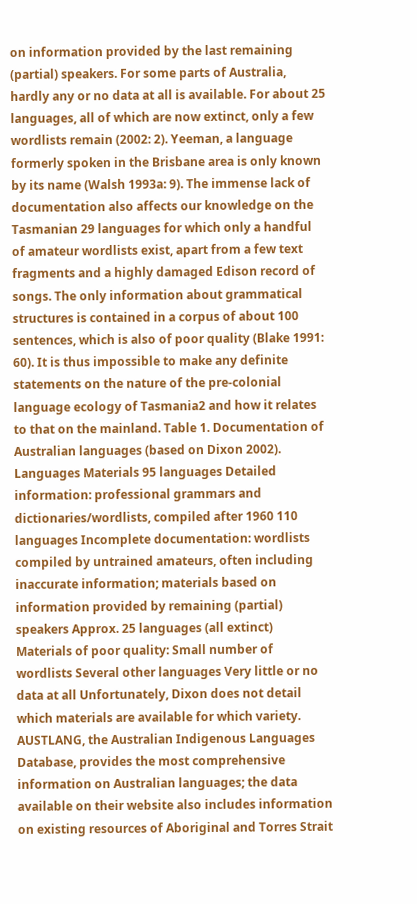on information provided by the last remaining (partial) speakers. For some parts of Australia, hardly any or no data at all is available. For about 25 languages, all of which are now extinct, only a few wordlists remain (2002: 2). Yeeman, a language formerly spoken in the Brisbane area is only known by its name (Walsh 1993a: 9). The immense lack of documentation also affects our knowledge on the Tasmanian 29 languages for which only a handful of amateur wordlists exist, apart from a few text fragments and a highly damaged Edison record of songs. The only information about grammatical structures is contained in a corpus of about 100 sentences, which is also of poor quality (Blake 1991: 60). It is thus impossible to make any definite statements on the nature of the pre-colonial language ecology of Tasmania2 and how it relates to that on the mainland. Table 1. Documentation of Australian languages (based on Dixon 2002). Languages Materials 95 languages Detailed information: professional grammars and dictionaries/wordlists, compiled after 1960 110 languages Incomplete documentation: wordlists compiled by untrained amateurs, often including inaccurate information; materials based on information provided by remaining (partial) speakers Approx. 25 languages (all extinct) Materials of poor quality: Small number of wordlists Several other languages Very little or no data at all Unfortunately, Dixon does not detail which materials are available for which variety. AUSTLANG, the Australian Indigenous Languages Database, provides the most comprehensive information on Australian languages; the data available on their website also includes information on existing resources of Aboriginal and Torres Strait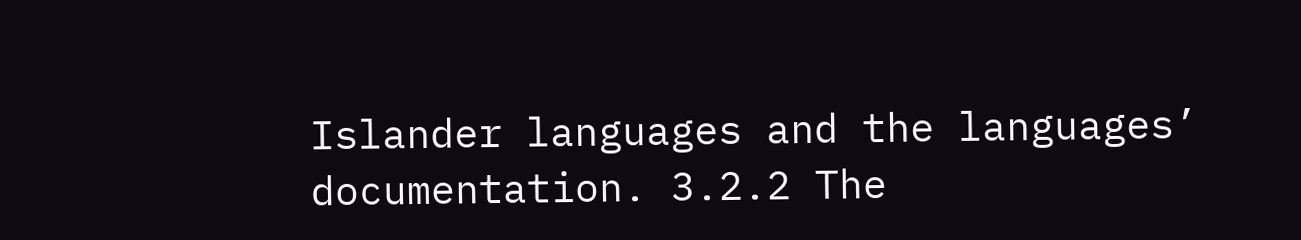Islander languages and the languages’ documentation. 3.2.2 The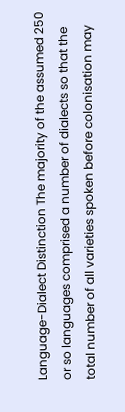Language-Dialect Distinction The majority of the assumed 250 or so languages comprised a number of dialects so that the total number of all varieties spoken before colonisation may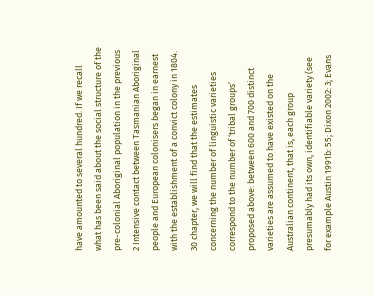have amounted to several hundred. If we recall what has been said about the social structure of the pre-colonial Aboriginal population in the previous 2 Intensive contact between Tasmanian Aboriginal people and European colonisers began in earnest with the establishment of a convict colony in 1804. 30 chapter, we will find that the estimates concerning the number of linguistic varieties correspond to the number of ‘tribal groups’ proposed above: between 600 and 700 distinct varieties are assumed to have existed on the Australian continent, that is, each group presumably had its own, identifiable variety (see for example Austin 1991b: 55; Dixon 2002: 3; Evans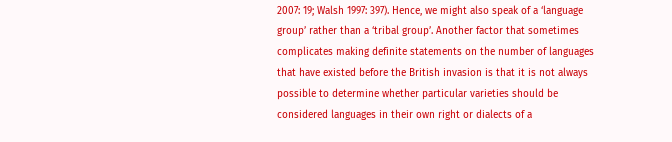2007: 19; Walsh 1997: 397). Hence, we might also speak of a ‘language group’ rather than a ‘tribal group’. Another factor that sometimes complicates making definite statements on the number of languages that have existed before the British invasion is that it is not always possible to determine whether particular varieties should be considered languages in their own right or dialects of a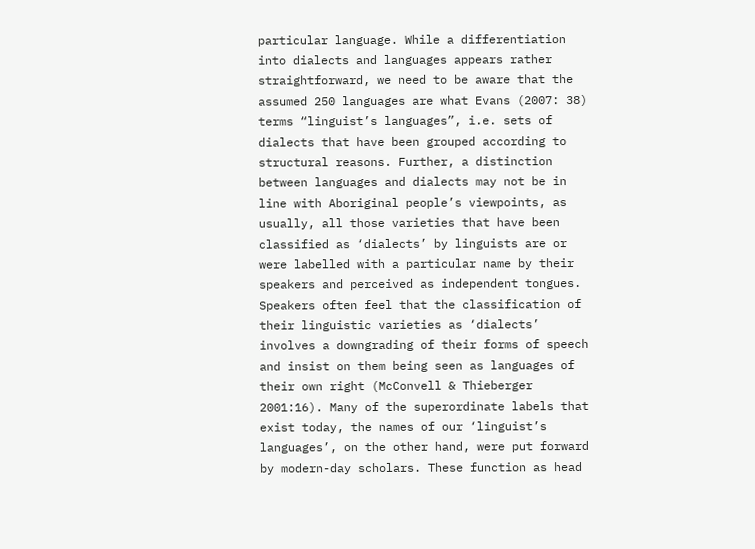particular language. While a differentiation into dialects and languages appears rather straightforward, we need to be aware that the assumed 250 languages are what Evans (2007: 38) terms “linguist’s languages”, i.e. sets of dialects that have been grouped according to structural reasons. Further, a distinction between languages and dialects may not be in line with Aboriginal people’s viewpoints, as usually, all those varieties that have been classified as ‘dialects’ by linguists are or were labelled with a particular name by their speakers and perceived as independent tongues. Speakers often feel that the classification of their linguistic varieties as ‘dialects’ involves a downgrading of their forms of speech and insist on them being seen as languages of their own right (McConvell & Thieberger 2001:16). Many of the superordinate labels that exist today, the names of our ‘linguist’s languages’, on the other hand, were put forward by modern-day scholars. These function as head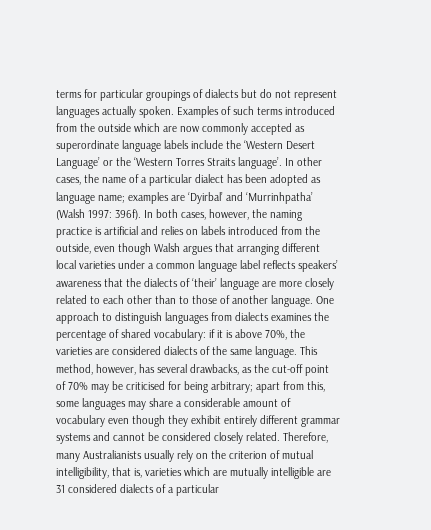terms for particular groupings of dialects but do not represent languages actually spoken. Examples of such terms introduced from the outside which are now commonly accepted as superordinate language labels include the ‘Western Desert Language’ or the ‘Western Torres Straits language’. In other cases, the name of a particular dialect has been adopted as language name; examples are ‘Dyirbal’ and ‘Murrinhpatha’ (Walsh 1997: 396f). In both cases, however, the naming practice is artificial and relies on labels introduced from the outside, even though Walsh argues that arranging different local varieties under a common language label reflects speakers’ awareness that the dialects of ‘their’ language are more closely related to each other than to those of another language. One approach to distinguish languages from dialects examines the percentage of shared vocabulary: if it is above 70%, the varieties are considered dialects of the same language. This method, however, has several drawbacks, as the cut-off point of 70% may be criticised for being arbitrary; apart from this, some languages may share a considerable amount of vocabulary even though they exhibit entirely different grammar systems and cannot be considered closely related. Therefore, many Australianists usually rely on the criterion of mutual intelligibility, that is, varieties which are mutually intelligible are 31 considered dialects of a particular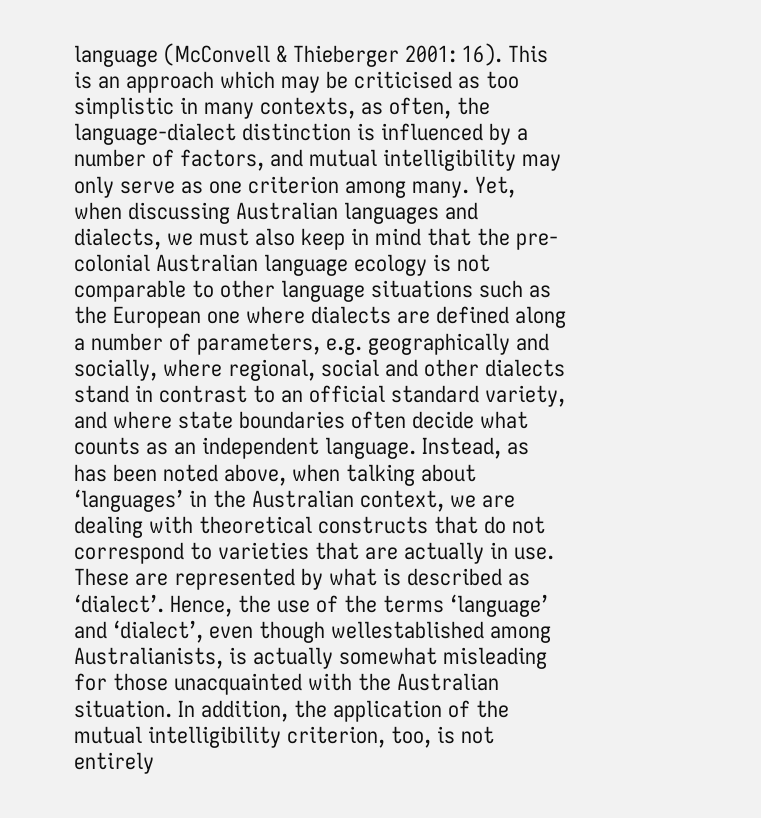language (McConvell & Thieberger 2001: 16). This is an approach which may be criticised as too simplistic in many contexts, as often, the language-dialect distinction is influenced by a number of factors, and mutual intelligibility may only serve as one criterion among many. Yet, when discussing Australian languages and dialects, we must also keep in mind that the pre-colonial Australian language ecology is not comparable to other language situations such as the European one where dialects are defined along a number of parameters, e.g. geographically and socially, where regional, social and other dialects stand in contrast to an official standard variety, and where state boundaries often decide what counts as an independent language. Instead, as has been noted above, when talking about ‘languages’ in the Australian context, we are dealing with theoretical constructs that do not correspond to varieties that are actually in use. These are represented by what is described as ‘dialect’. Hence, the use of the terms ‘language’ and ‘dialect’, even though wellestablished among Australianists, is actually somewhat misleading for those unacquainted with the Australian situation. In addition, the application of the mutual intelligibility criterion, too, is not entirely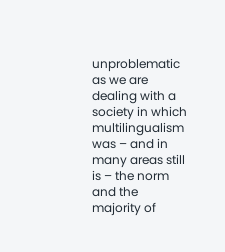unproblematic as we are dealing with a society in which multilingualism was – and in many areas still is – the norm and the majority of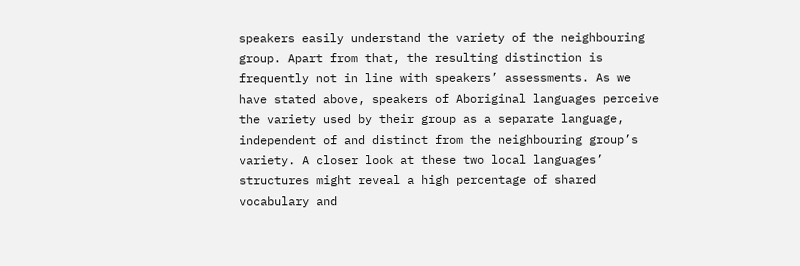speakers easily understand the variety of the neighbouring group. Apart from that, the resulting distinction is frequently not in line with speakers’ assessments. As we have stated above, speakers of Aboriginal languages perceive the variety used by their group as a separate language, independent of and distinct from the neighbouring group’s variety. A closer look at these two local languages’ structures might reveal a high percentage of shared vocabulary and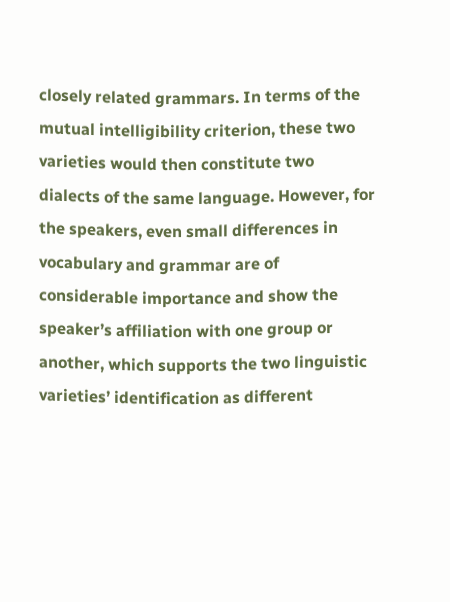closely related grammars. In terms of the mutual intelligibility criterion, these two varieties would then constitute two dialects of the same language. However, for the speakers, even small differences in vocabulary and grammar are of considerable importance and show the speaker’s affiliation with one group or another, which supports the two linguistic varieties’ identification as different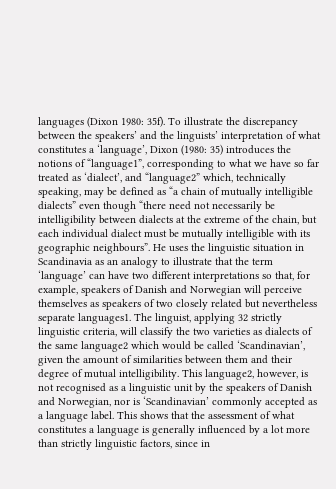languages (Dixon 1980: 35f). To illustrate the discrepancy between the speakers’ and the linguists’ interpretation of what constitutes a ‘language’, Dixon (1980: 35) introduces the notions of “language1”, corresponding to what we have so far treated as ‘dialect’, and “language2” which, technically speaking, may be defined as “a chain of mutually intelligible dialects” even though “there need not necessarily be intelligibility between dialects at the extreme of the chain, but each individual dialect must be mutually intelligible with its geographic neighbours”. He uses the linguistic situation in Scandinavia as an analogy to illustrate that the term ‘language’ can have two different interpretations so that, for example, speakers of Danish and Norwegian will perceive themselves as speakers of two closely related but nevertheless separate languages1. The linguist, applying 32 strictly linguistic criteria, will classify the two varieties as dialects of the same language2 which would be called ‘Scandinavian’, given the amount of similarities between them and their degree of mutual intelligibility. This language2, however, is not recognised as a linguistic unit by the speakers of Danish and Norwegian, nor is ‘Scandinavian’ commonly accepted as a language label. This shows that the assessment of what constitutes a language is generally influenced by a lot more than strictly linguistic factors, since in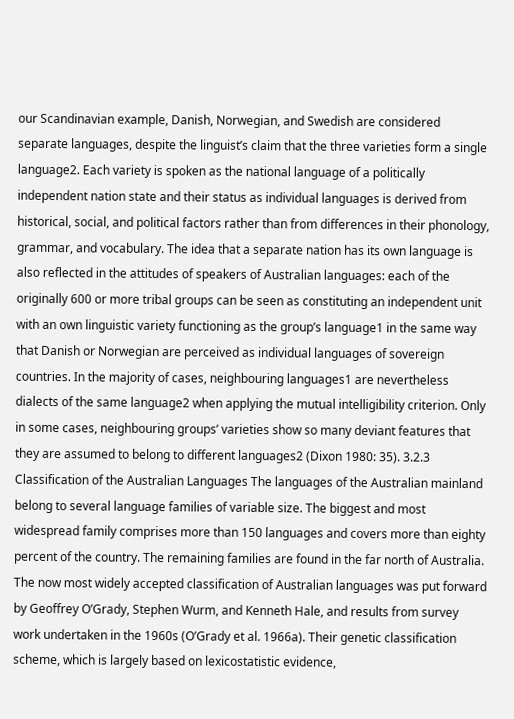our Scandinavian example, Danish, Norwegian, and Swedish are considered separate languages, despite the linguist’s claim that the three varieties form a single language2. Each variety is spoken as the national language of a politically independent nation state and their status as individual languages is derived from historical, social, and political factors rather than from differences in their phonology, grammar, and vocabulary. The idea that a separate nation has its own language is also reflected in the attitudes of speakers of Australian languages: each of the originally 600 or more tribal groups can be seen as constituting an independent unit with an own linguistic variety functioning as the group’s language1 in the same way that Danish or Norwegian are perceived as individual languages of sovereign countries. In the majority of cases, neighbouring languages1 are nevertheless dialects of the same language2 when applying the mutual intelligibility criterion. Only in some cases, neighbouring groups’ varieties show so many deviant features that they are assumed to belong to different languages2 (Dixon 1980: 35). 3.2.3 Classification of the Australian Languages The languages of the Australian mainland belong to several language families of variable size. The biggest and most widespread family comprises more than 150 languages and covers more than eighty percent of the country. The remaining families are found in the far north of Australia. The now most widely accepted classification of Australian languages was put forward by Geoffrey O’Grady, Stephen Wurm, and Kenneth Hale, and results from survey work undertaken in the 1960s (O’Grady et al. 1966a). Their genetic classification scheme, which is largely based on lexicostatistic evidence,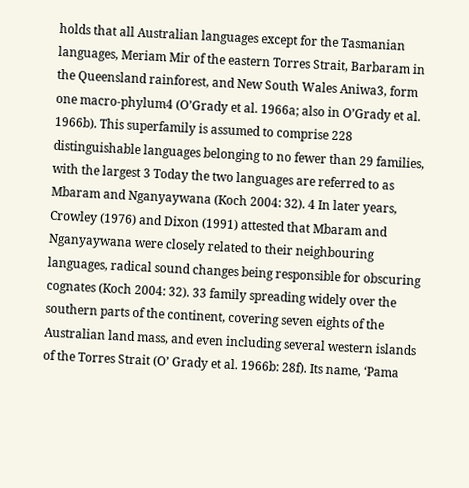holds that all Australian languages except for the Tasmanian languages, Meriam Mir of the eastern Torres Strait, Barbaram in the Queensland rainforest, and New South Wales Aniwa3, form one macro-phylum4 (O’Grady et al. 1966a; also in O’Grady et al. 1966b). This superfamily is assumed to comprise 228 distinguishable languages belonging to no fewer than 29 families, with the largest 3 Today the two languages are referred to as Mbaram and Nganyaywana (Koch 2004: 32). 4 In later years, Crowley (1976) and Dixon (1991) attested that Mbaram and Nganyaywana were closely related to their neighbouring languages, radical sound changes being responsible for obscuring cognates (Koch 2004: 32). 33 family spreading widely over the southern parts of the continent, covering seven eights of the Australian land mass, and even including several western islands of the Torres Strait (O’ Grady et al. 1966b: 28f). Its name, ‘Pama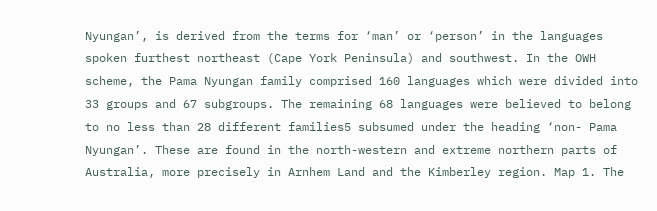Nyungan’, is derived from the terms for ‘man’ or ‘person’ in the languages spoken furthest northeast (Cape York Peninsula) and southwest. In the OWH scheme, the Pama Nyungan family comprised 160 languages which were divided into 33 groups and 67 subgroups. The remaining 68 languages were believed to belong to no less than 28 different families5 subsumed under the heading ‘non- Pama Nyungan’. These are found in the north-western and extreme northern parts of Australia, more precisely in Arnhem Land and the Kimberley region. Map 1. The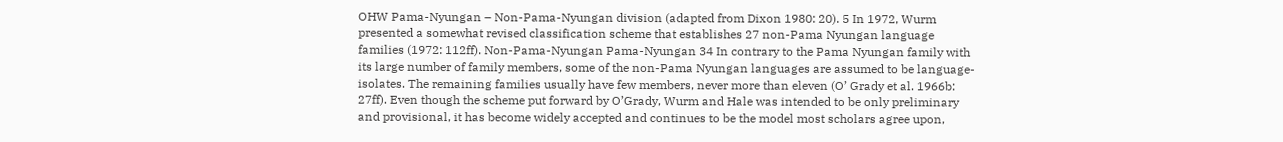OHW Pama-Nyungan – Non-Pama-Nyungan division (adapted from Dixon 1980: 20). 5 In 1972, Wurm presented a somewhat revised classification scheme that establishes 27 non-Pama Nyungan language families (1972: 112ff). Non-Pama-Nyungan Pama-Nyungan 34 In contrary to the Pama Nyungan family with its large number of family members, some of the non-Pama Nyungan languages are assumed to be language-isolates. The remaining families usually have few members, never more than eleven (O’ Grady et al. 1966b: 27ff). Even though the scheme put forward by O’Grady, Wurm and Hale was intended to be only preliminary and provisional, it has become widely accepted and continues to be the model most scholars agree upon,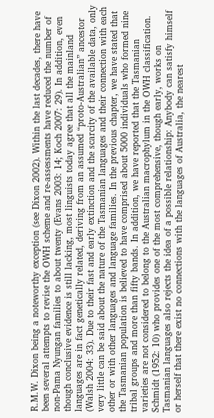R.M.W. Dixon being a noteworthy exception (see Dixon 2002). Within the last decades, there have been several attempts to revise the OWH scheme and re-assessments have reduced the number of non-Pama Nyungan families to about twenty (Evans 2003: 14; Koch 2007: 29). In addition, even though conclusive evidence is still lacking, most linguists today agree that all the mainland languages are in fact genetically related, deriving from an assumed “proto-Australian” ancestor (Walsh 2004: 33). Due to their fast and early extinction and the scarcity of the available data, only very little can be said about the nature of the Tasmanian languages and their connection with each other or with other languages and language families. In the previous chapter, we have stated that the Tasmanian population is believed to have comprised about 5000 individuals who formed nine tribal groups and more than fifty bands. In addition, we have reported that the Tasmanian varieties are not considered to belong to the Australian macrophylum in the OWH classification. Schmidt (1952: 10) who provides one of the most comprehensive, though early, works on Tasmanian languages also rejects the idea of a possible relationship: Anybody can satisfy himself or herself that there exist no connections with the languages of Australia, the nearest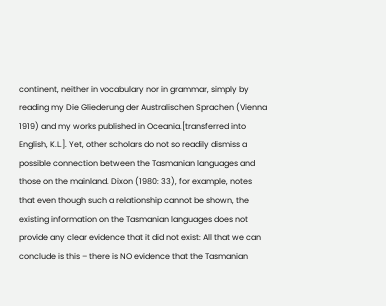continent, neither in vocabulary nor in grammar, simply by reading my Die Gliederung der Australischen Sprachen (Vienna 1919) and my works published in Oceania.[transferred into English, K.L.]. Yet, other scholars do not so readily dismiss a possible connection between the Tasmanian languages and those on the mainland. Dixon (1980: 33), for example, notes that even though such a relationship cannot be shown, the existing information on the Tasmanian languages does not provide any clear evidence that it did not exist: All that we can conclude is this – there is NO evidence that the Tasmanian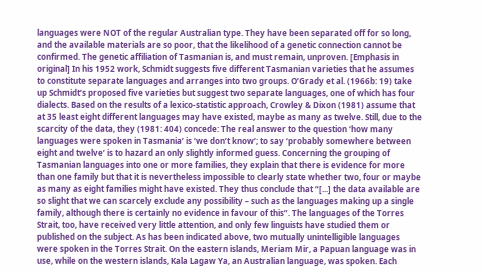languages were NOT of the regular Australian type. They have been separated off for so long, and the available materials are so poor, that the likelihood of a genetic connection cannot be confirmed. The genetic affiliation of Tasmanian is, and must remain, unproven. [Emphasis in original] In his 1952 work, Schmidt suggests five different Tasmanian varieties that he assumes to constitute separate languages and arranges into two groups. O’Grady et al. (1966b: 19) take up Schmidt’s proposed five varieties but suggest two separate languages, one of which has four dialects. Based on the results of a lexico-statistic approach, Crowley & Dixon (1981) assume that at 35 least eight different languages may have existed, maybe as many as twelve. Still, due to the scarcity of the data, they (1981: 404) concede: The real answer to the question ‘how many languages were spoken in Tasmania’ is ‘we don’t know’; to say ‘probably somewhere between eight and twelve’ is to hazard an only slightly informed guess. Concerning the grouping of Tasmanian languages into one or more families, they explain that there is evidence for more than one family but that it is nevertheless impossible to clearly state whether two, four or maybe as many as eight families might have existed. They thus conclude that “[...] the data available are so slight that we can scarcely exclude any possibility – such as the languages making up a single family, although there is certainly no evidence in favour of this”. The languages of the Torres Strait, too, have received very little attention, and only few linguists have studied them or published on the subject. As has been indicated above, two mutually unintelligible languages were spoken in the Torres Strait. On the eastern islands, Meriam Mir, a Papuan language was in use, while on the western islands, Kala Lagaw Ya, an Australian language, was spoken. Each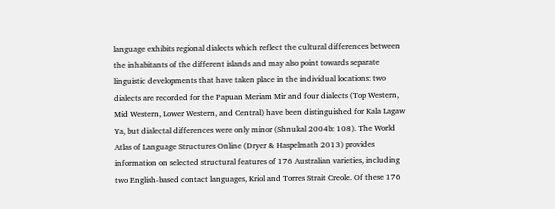language exhibits regional dialects which reflect the cultural differences between the inhabitants of the different islands and may also point towards separate linguistic developments that have taken place in the individual locations: two dialects are recorded for the Papuan Meriam Mir and four dialects (Top Western, Mid Western, Lower Western, and Central) have been distinguished for Kala Lagaw Ya, but dialectal differences were only minor (Shnukal 2004b: 108). The World Atlas of Language Structures Online (Dryer & Haspelmath 2013) provides information on selected structural features of 176 Australian varieties, including two English-based contact languages, Kriol and Torres Strait Creole. Of these 176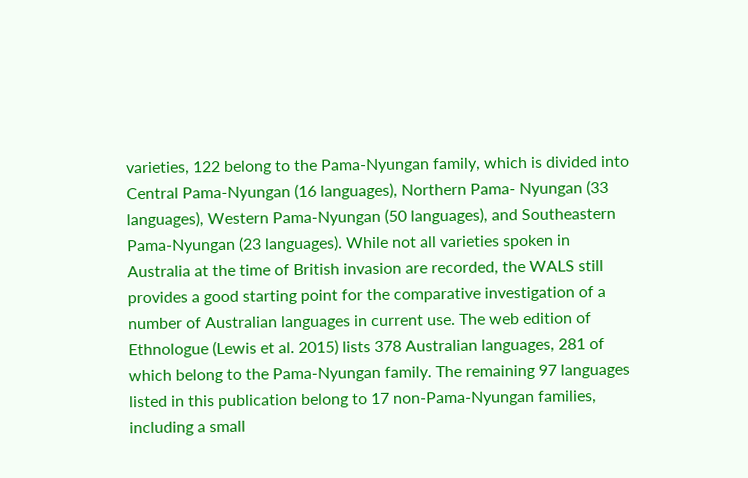varieties, 122 belong to the Pama-Nyungan family, which is divided into Central Pama-Nyungan (16 languages), Northern Pama- Nyungan (33 languages), Western Pama-Nyungan (50 languages), and Southeastern Pama-Nyungan (23 languages). While not all varieties spoken in Australia at the time of British invasion are recorded, the WALS still provides a good starting point for the comparative investigation of a number of Australian languages in current use. The web edition of Ethnologue (Lewis et al. 2015) lists 378 Australian languages, 281 of which belong to the Pama-Nyungan family. The remaining 97 languages listed in this publication belong to 17 non-Pama-Nyungan families, including a small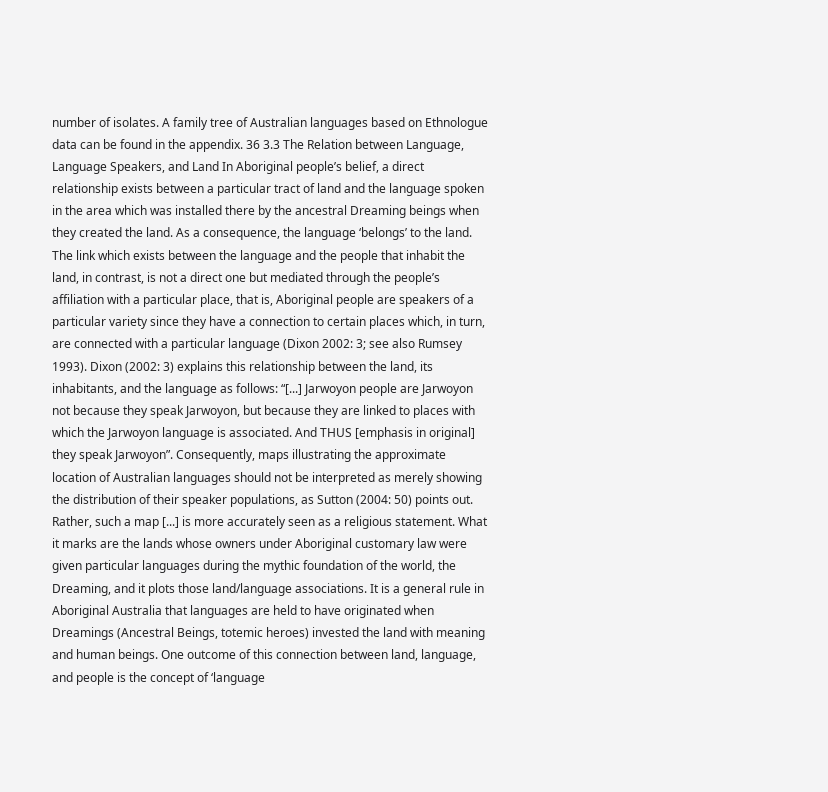number of isolates. A family tree of Australian languages based on Ethnologue data can be found in the appendix. 36 3.3 The Relation between Language, Language Speakers, and Land In Aboriginal people’s belief, a direct relationship exists between a particular tract of land and the language spoken in the area which was installed there by the ancestral Dreaming beings when they created the land. As a consequence, the language ‘belongs’ to the land. The link which exists between the language and the people that inhabit the land, in contrast, is not a direct one but mediated through the people’s affiliation with a particular place, that is, Aboriginal people are speakers of a particular variety since they have a connection to certain places which, in turn, are connected with a particular language (Dixon 2002: 3; see also Rumsey 1993). Dixon (2002: 3) explains this relationship between the land, its inhabitants, and the language as follows: “[...] Jarwoyon people are Jarwoyon not because they speak Jarwoyon, but because they are linked to places with which the Jarwoyon language is associated. And THUS [emphasis in original] they speak Jarwoyon”. Consequently, maps illustrating the approximate location of Australian languages should not be interpreted as merely showing the distribution of their speaker populations, as Sutton (2004: 50) points out. Rather, such a map [...] is more accurately seen as a religious statement. What it marks are the lands whose owners under Aboriginal customary law were given particular languages during the mythic foundation of the world, the Dreaming, and it plots those land/language associations. It is a general rule in Aboriginal Australia that languages are held to have originated when Dreamings (Ancestral Beings, totemic heroes) invested the land with meaning and human beings. One outcome of this connection between land, language, and people is the concept of ‘language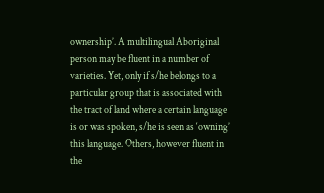ownership’. A multilingual Aboriginal person may be fluent in a number of varieties. Yet, only if s/he belongs to a particular group that is associated with the tract of land where a certain language is or was spoken, s/he is seen as ‘owning’ this language. Others, however fluent in the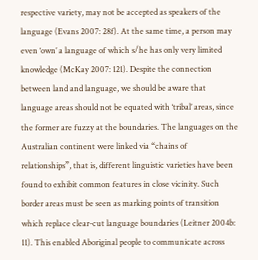respective variety, may not be accepted as speakers of the language (Evans 2007: 28f). At the same time, a person may even ‘own’ a language of which s/he has only very limited knowledge (McKay 2007: 121). Despite the connection between land and language, we should be aware that language areas should not be equated with ‘tribal’ areas, since the former are fuzzy at the boundaries. The languages on the Australian continent were linked via “chains of relationships”, that is, different linguistic varieties have been found to exhibit common features in close vicinity. Such border areas must be seen as marking points of transition which replace clear-cut language boundaries (Leitner 2004b: 11). This enabled Aboriginal people to communicate across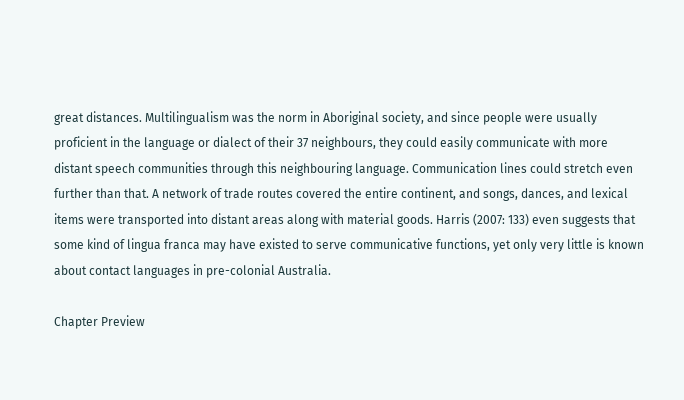great distances. Multilingualism was the norm in Aboriginal society, and since people were usually proficient in the language or dialect of their 37 neighbours, they could easily communicate with more distant speech communities through this neighbouring language. Communication lines could stretch even further than that. A network of trade routes covered the entire continent, and songs, dances, and lexical items were transported into distant areas along with material goods. Harris (2007: 133) even suggests that some kind of lingua franca may have existed to serve communicative functions, yet only very little is known about contact languages in pre-colonial Australia.

Chapter Preview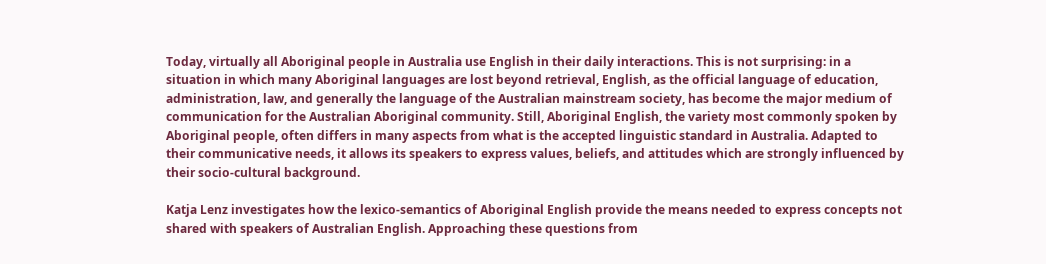Today, virtually all Aboriginal people in Australia use English in their daily interactions. This is not surprising: in a situation in which many Aboriginal languages are lost beyond retrieval, English, as the official language of education, administration, law, and generally the language of the Australian mainstream society, has become the major medium of communication for the Australian Aboriginal community. Still, Aboriginal English, the variety most commonly spoken by Aboriginal people, often differs in many aspects from what is the accepted linguistic standard in Australia. Adapted to their communicative needs, it allows its speakers to express values, beliefs, and attitudes which are strongly influenced by their socio-cultural background.

Katja Lenz investigates how the lexico-semantics of Aboriginal English provide the means needed to express concepts not shared with speakers of Australian English. Approaching these questions from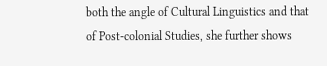both the angle of Cultural Linguistics and that of Post-colonial Studies, she further shows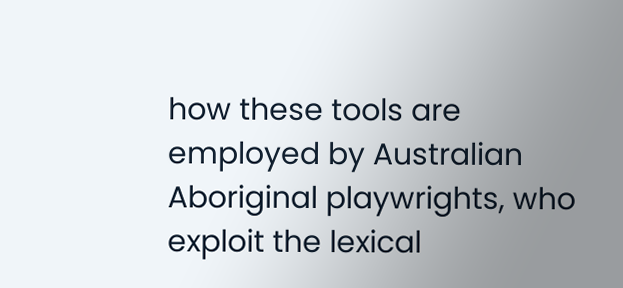how these tools are employed by Australian Aboriginal playwrights, who exploit the lexical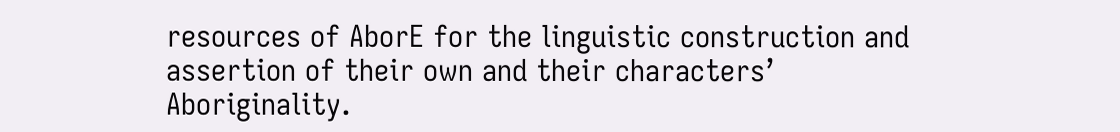resources of AborE for the linguistic construction and assertion of their own and their characters’ Aboriginality.